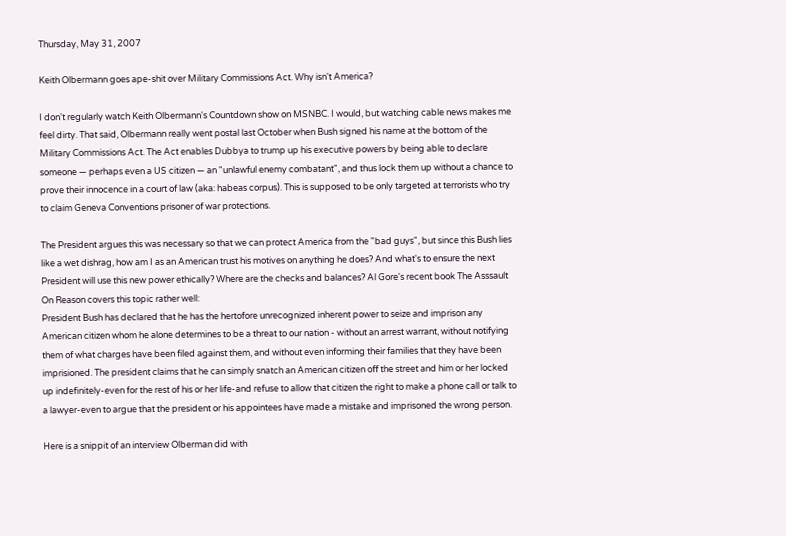Thursday, May 31, 2007

Keith Olbermann goes ape-shit over Military Commissions Act. Why isn't America?

I don't regularly watch Keith Olbermann's Countdown show on MSNBC. I would, but watching cable news makes me feel dirty. That said, Olbermann really went postal last October when Bush signed his name at the bottom of the Military Commissions Act. The Act enables Dubbya to trump up his executive powers by being able to declare someone — perhaps even a US citizen — an "unlawful enemy combatant", and thus lock them up without a chance to prove their innocence in a court of law (aka: habeas corpus). This is supposed to be only targeted at terrorists who try to claim Geneva Conventions prisoner of war protections.

The President argues this was necessary so that we can protect America from the "bad guys", but since this Bush lies like a wet dishrag, how am I as an American trust his motives on anything he does? And what's to ensure the next President will use this new power ethically? Where are the checks and balances? Al Gore's recent book The Asssault On Reason covers this topic rather well:
President Bush has declared that he has the hertofore unrecognized inherent power to seize and imprison any American citizen whom he alone determines to be a threat to our nation - without an arrest warrant, without notifying them of what charges have been filed against them, and without even informing their families that they have been imprisioned. The president claims that he can simply snatch an American citizen off the street and him or her locked up indefinitely-even for the rest of his or her life-and refuse to allow that citizen the right to make a phone call or talk to a lawyer-even to argue that the president or his appointees have made a mistake and imprisoned the wrong person.

Here is a snippit of an interview Olberman did with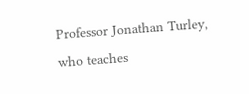Professor Jonathan Turley, who teaches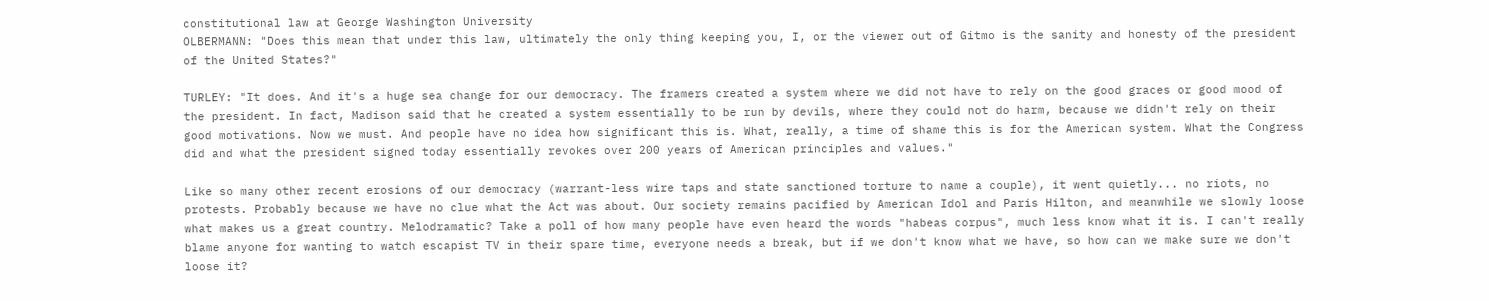constitutional law at George Washington University
OLBERMANN: "Does this mean that under this law, ultimately the only thing keeping you, I, or the viewer out of Gitmo is the sanity and honesty of the president of the United States?"

TURLEY: "It does. And it's a huge sea change for our democracy. The framers created a system where we did not have to rely on the good graces or good mood of the president. In fact, Madison said that he created a system essentially to be run by devils, where they could not do harm, because we didn't rely on their good motivations. Now we must. And people have no idea how significant this is. What, really, a time of shame this is for the American system. What the Congress did and what the president signed today essentially revokes over 200 years of American principles and values."

Like so many other recent erosions of our democracy (warrant-less wire taps and state sanctioned torture to name a couple), it went quietly... no riots, no protests. Probably because we have no clue what the Act was about. Our society remains pacified by American Idol and Paris Hilton, and meanwhile we slowly loose what makes us a great country. Melodramatic? Take a poll of how many people have even heard the words "habeas corpus", much less know what it is. I can't really blame anyone for wanting to watch escapist TV in their spare time, everyone needs a break, but if we don't know what we have, so how can we make sure we don't loose it?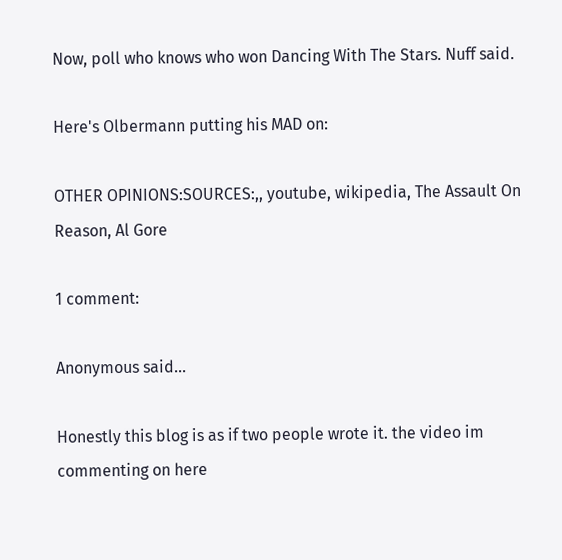Now, poll who knows who won Dancing With The Stars. Nuff said.

Here's Olbermann putting his MAD on:

OTHER OPINIONS:SOURCES:,, youtube, wikipedia, The Assault On Reason, Al Gore

1 comment:

Anonymous said...

Honestly this blog is as if two people wrote it. the video im commenting on here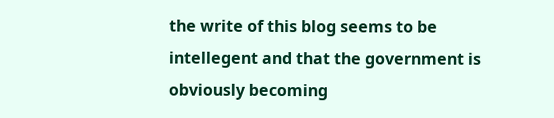the write of this blog seems to be intellegent and that the government is obviously becoming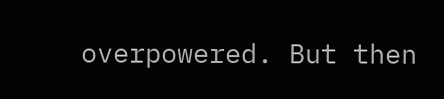overpowered. But then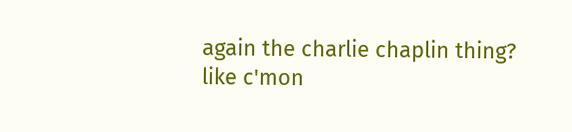again the charlie chaplin thing? like c'mon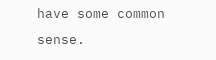have some common sense.